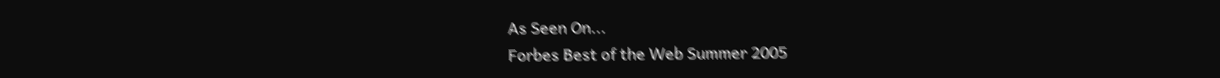As Seen On...
Forbes Best of the Web Summer 2005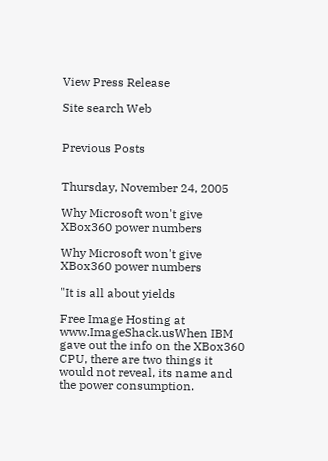View Press Release

Site search Web


Previous Posts


Thursday, November 24, 2005

Why Microsoft won't give XBox360 power numbers

Why Microsoft won't give XBox360 power numbers

"It is all about yields

Free Image Hosting at www.ImageShack.usWhen IBM gave out the info on the XBox360 CPU, there are two things it would not reveal, its name and the power consumption.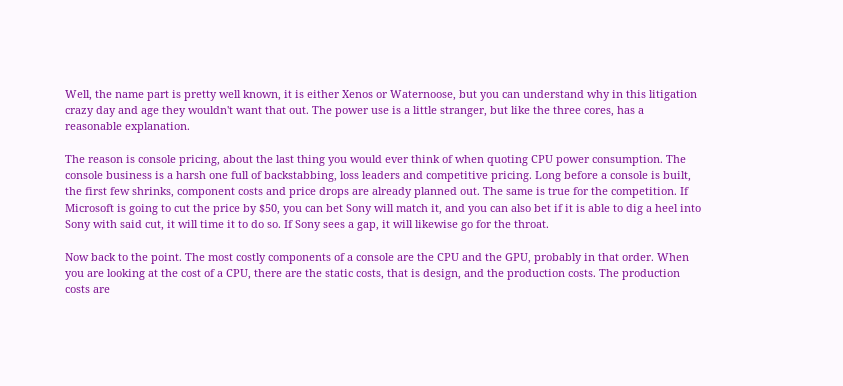Well, the name part is pretty well known, it is either Xenos or Waternoose, but you can understand why in this litigation crazy day and age they wouldn't want that out. The power use is a little stranger, but like the three cores, has a reasonable explanation.

The reason is console pricing, about the last thing you would ever think of when quoting CPU power consumption. The console business is a harsh one full of backstabbing, loss leaders and competitive pricing. Long before a console is built, the first few shrinks, component costs and price drops are already planned out. The same is true for the competition. If Microsoft is going to cut the price by $50, you can bet Sony will match it, and you can also bet if it is able to dig a heel into Sony with said cut, it will time it to do so. If Sony sees a gap, it will likewise go for the throat.

Now back to the point. The most costly components of a console are the CPU and the GPU, probably in that order. When you are looking at the cost of a CPU, there are the static costs, that is design, and the production costs. The production costs are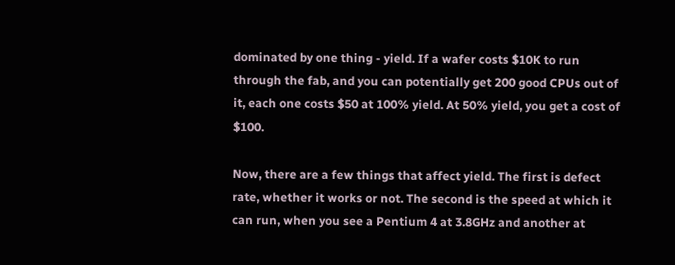dominated by one thing - yield. If a wafer costs $10K to run through the fab, and you can potentially get 200 good CPUs out of it, each one costs $50 at 100% yield. At 50% yield, you get a cost of $100.

Now, there are a few things that affect yield. The first is defect rate, whether it works or not. The second is the speed at which it can run, when you see a Pentium 4 at 3.8GHz and another at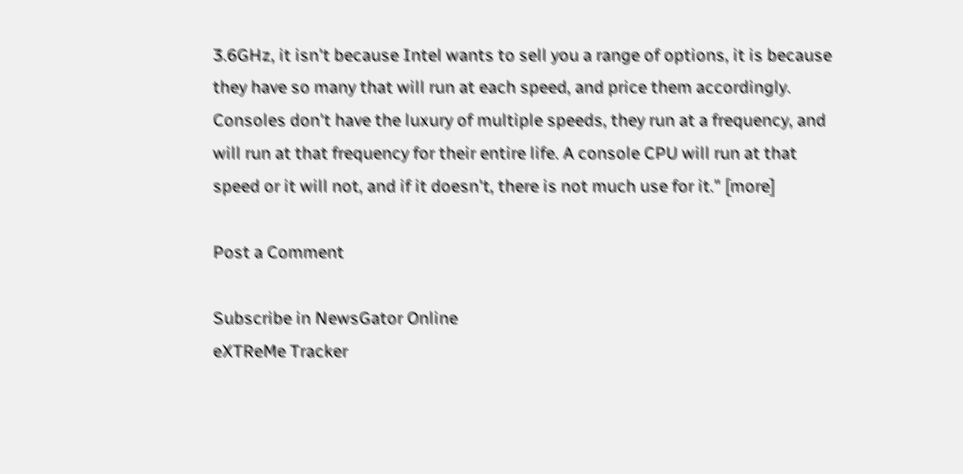3.6GHz, it isn't because Intel wants to sell you a range of options, it is because they have so many that will run at each speed, and price them accordingly. Consoles don't have the luxury of multiple speeds, they run at a frequency, and will run at that frequency for their entire life. A console CPU will run at that speed or it will not, and if it doesn't, there is not much use for it." [more]

Post a Comment

Subscribe in NewsGator Online
eXTReMe Tracker